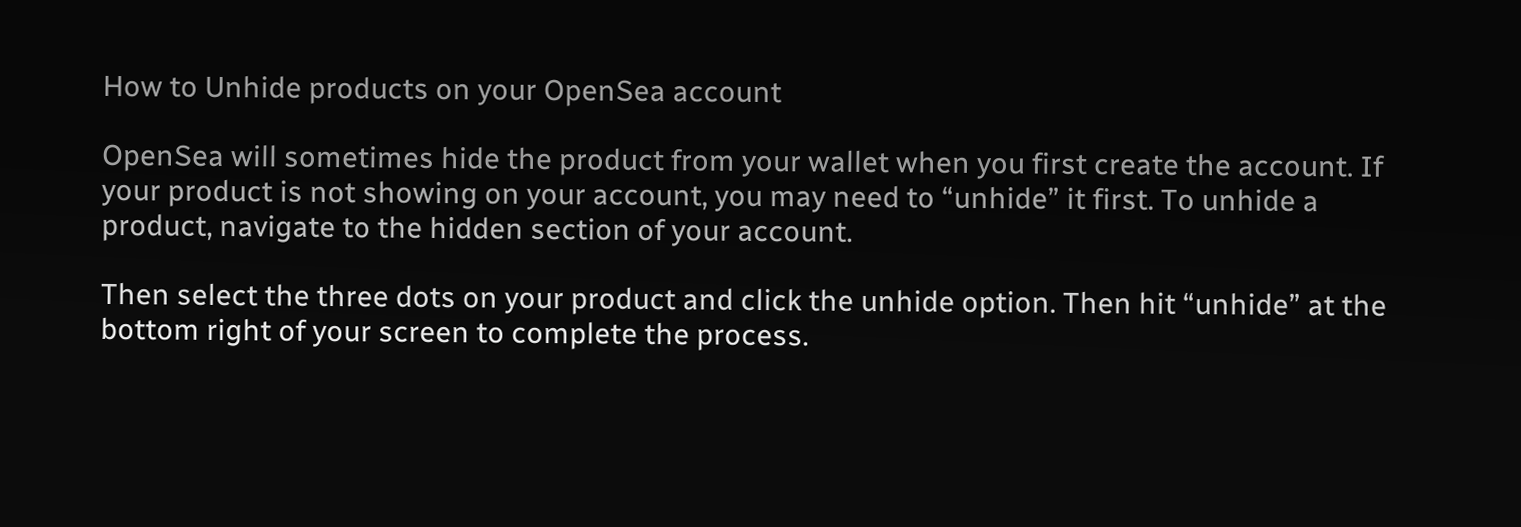How to Unhide products on your OpenSea account

OpenSea will sometimes hide the product from your wallet when you first create the account. If your product is not showing on your account, you may need to “unhide” it first. To unhide a product, navigate to the hidden section of your account.

Then select the three dots on your product and click the unhide option. Then hit “unhide” at the bottom right of your screen to complete the process.